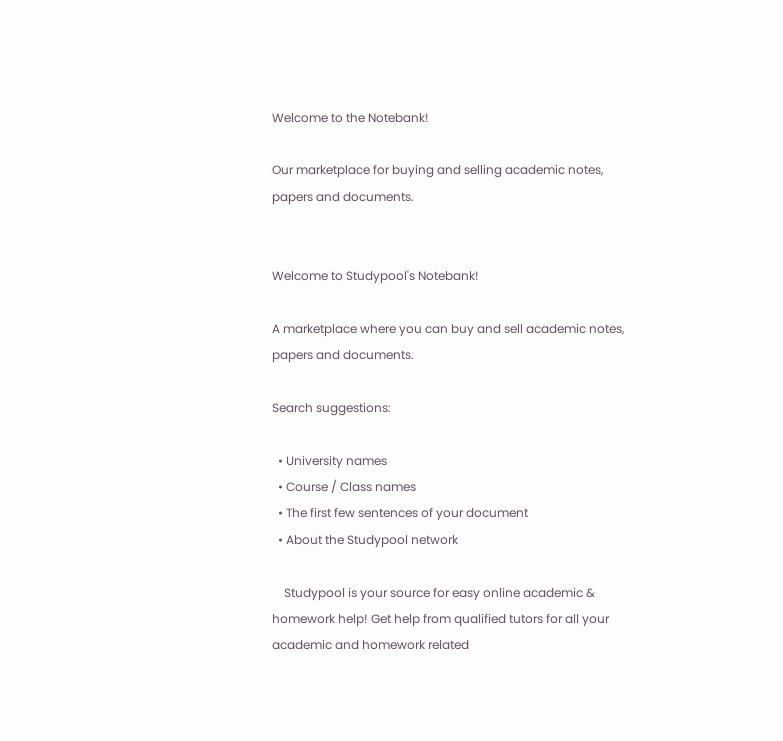Welcome to the Notebank!

Our marketplace for buying and selling academic notes, papers and documents.


Welcome to Studypool's Notebank!

A marketplace where you can buy and sell academic notes, papers and documents.

Search suggestions:

  • University names
  • Course / Class names
  • The first few sentences of your document
  • About the Studypool network

    Studypool is your source for easy online academic & homework help! Get help from qualified tutors for all your academic and homework related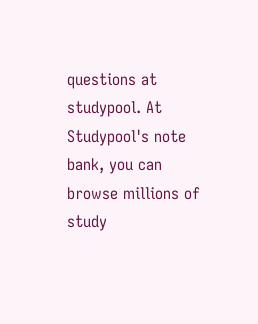questions at studypool. At Studypool's note bank, you can browse millions of study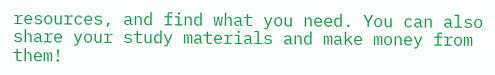resources, and find what you need. You can also share your study materials and make money from them!